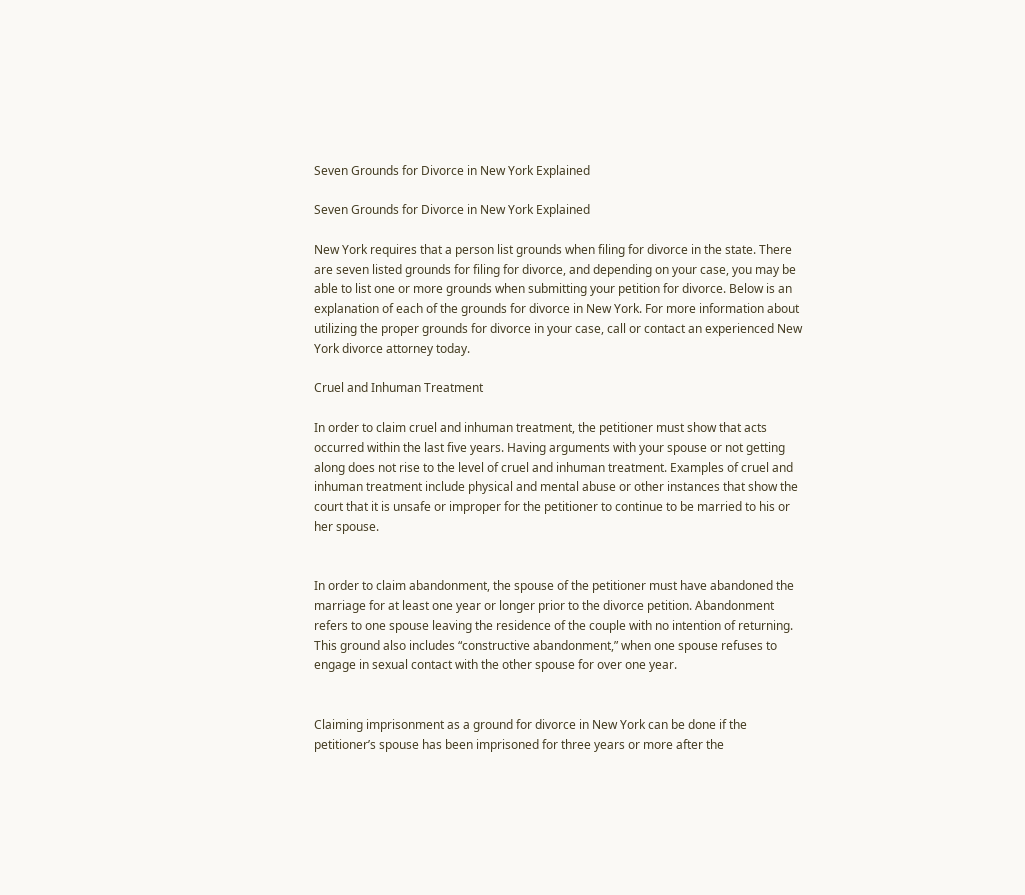Seven Grounds for Divorce in New York Explained

Seven Grounds for Divorce in New York Explained

New York requires that a person list grounds when filing for divorce in the state. There are seven listed grounds for filing for divorce, and depending on your case, you may be able to list one or more grounds when submitting your petition for divorce. Below is an explanation of each of the grounds for divorce in New York. For more information about utilizing the proper grounds for divorce in your case, call or contact an experienced New York divorce attorney today.

Cruel and Inhuman Treatment

In order to claim cruel and inhuman treatment, the petitioner must show that acts occurred within the last five years. Having arguments with your spouse or not getting along does not rise to the level of cruel and inhuman treatment. Examples of cruel and inhuman treatment include physical and mental abuse or other instances that show the court that it is unsafe or improper for the petitioner to continue to be married to his or her spouse.


In order to claim abandonment, the spouse of the petitioner must have abandoned the marriage for at least one year or longer prior to the divorce petition. Abandonment refers to one spouse leaving the residence of the couple with no intention of returning. This ground also includes “constructive abandonment,” when one spouse refuses to engage in sexual contact with the other spouse for over one year.


Claiming imprisonment as a ground for divorce in New York can be done if the petitioner’s spouse has been imprisoned for three years or more after the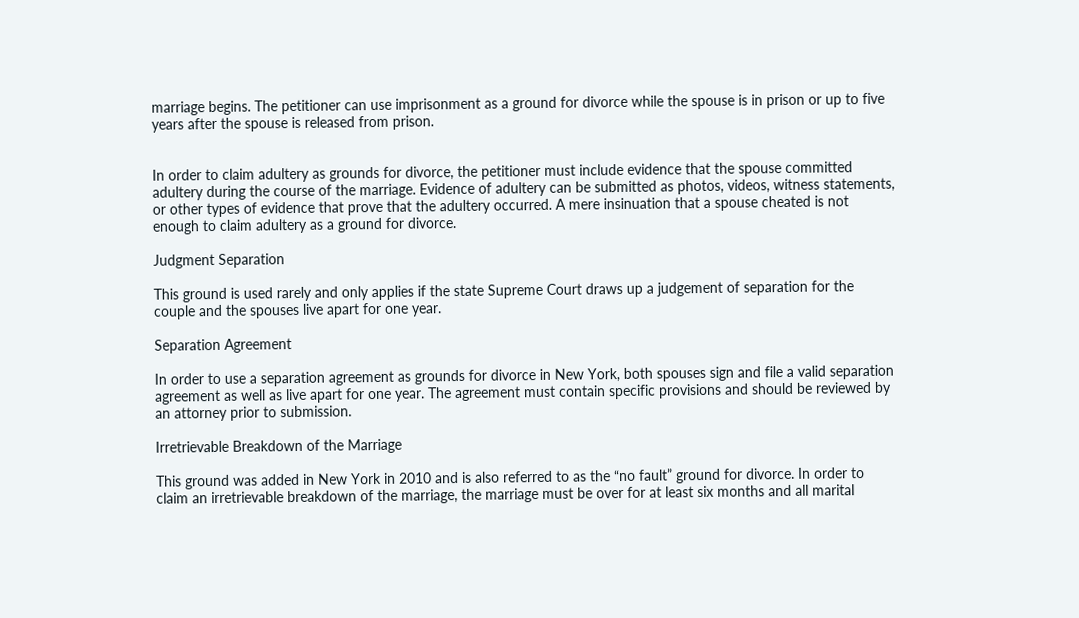marriage begins. The petitioner can use imprisonment as a ground for divorce while the spouse is in prison or up to five years after the spouse is released from prison.


In order to claim adultery as grounds for divorce, the petitioner must include evidence that the spouse committed adultery during the course of the marriage. Evidence of adultery can be submitted as photos, videos, witness statements, or other types of evidence that prove that the adultery occurred. A mere insinuation that a spouse cheated is not enough to claim adultery as a ground for divorce.

Judgment Separation

This ground is used rarely and only applies if the state Supreme Court draws up a judgement of separation for the couple and the spouses live apart for one year.

Separation Agreement

In order to use a separation agreement as grounds for divorce in New York, both spouses sign and file a valid separation agreement as well as live apart for one year. The agreement must contain specific provisions and should be reviewed by an attorney prior to submission.

Irretrievable Breakdown of the Marriage

This ground was added in New York in 2010 and is also referred to as the “no fault” ground for divorce. In order to claim an irretrievable breakdown of the marriage, the marriage must be over for at least six months and all marital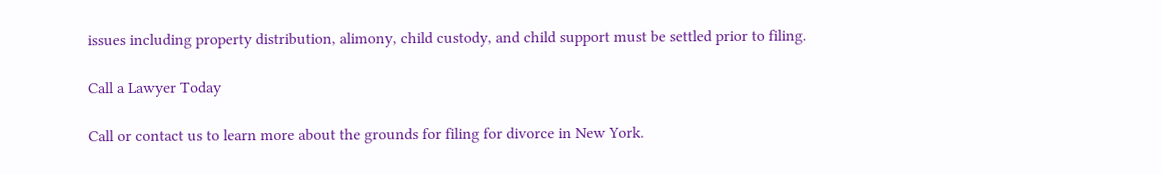issues including property distribution, alimony, child custody, and child support must be settled prior to filing.

Call a Lawyer Today

Call or contact us to learn more about the grounds for filing for divorce in New York.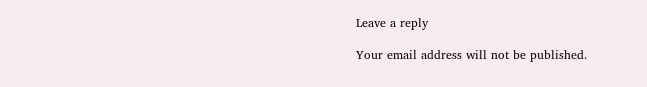Leave a reply

Your email address will not be published.